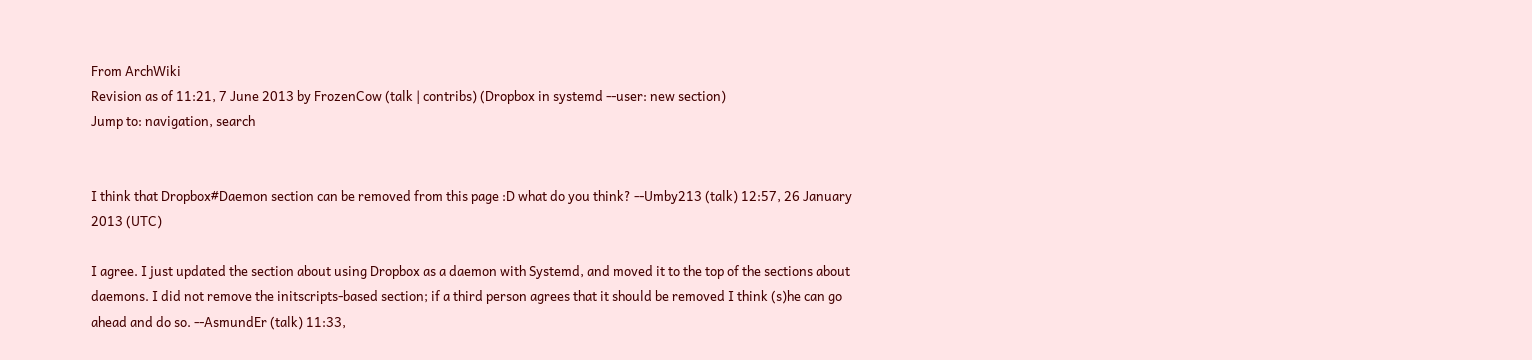From ArchWiki
Revision as of 11:21, 7 June 2013 by FrozenCow (talk | contribs) (Dropbox in systemd --user: new section)
Jump to: navigation, search


I think that Dropbox#Daemon section can be removed from this page :D what do you think? --Umby213 (talk) 12:57, 26 January 2013 (UTC)

I agree. I just updated the section about using Dropbox as a daemon with Systemd, and moved it to the top of the sections about daemons. I did not remove the initscripts-based section; if a third person agrees that it should be removed I think (s)he can go ahead and do so. --AsmundEr (talk) 11:33,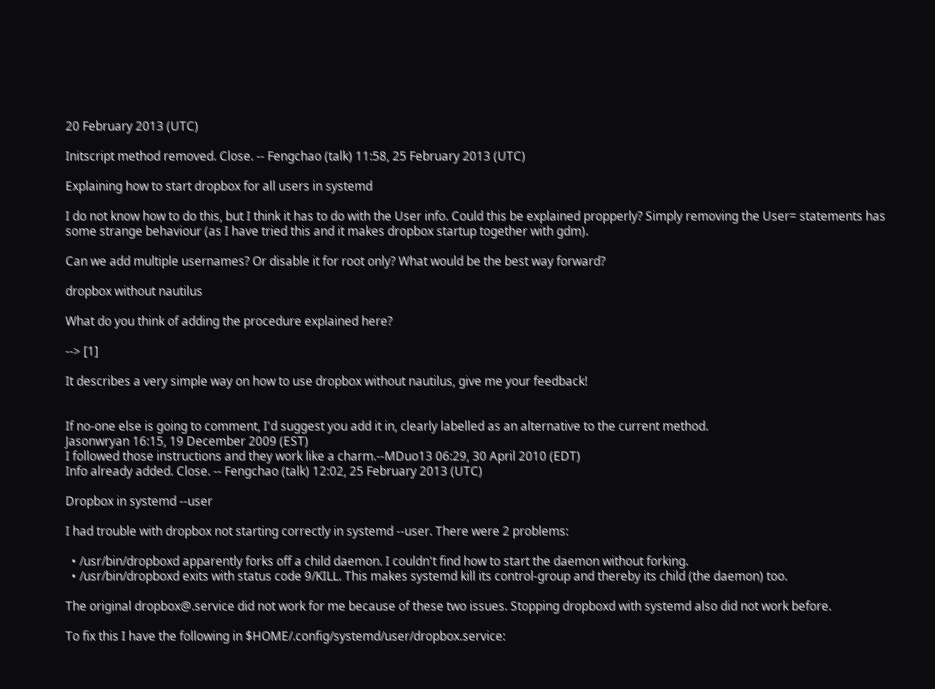20 February 2013 (UTC)

Initscript method removed. Close. -- Fengchao (talk) 11:58, 25 February 2013 (UTC)

Explaining how to start dropbox for all users in systemd

I do not know how to do this, but I think it has to do with the User info. Could this be explained propperly? Simply removing the User= statements has some strange behaviour (as I have tried this and it makes dropbox startup together with gdm).

Can we add multiple usernames? Or disable it for root only? What would be the best way forward?

dropbox without nautilus

What do you think of adding the procedure explained here?

--> [1]

It describes a very simple way on how to use dropbox without nautilus, give me your feedback!


If no-one else is going to comment, I'd suggest you add it in, clearly labelled as an alternative to the current method.
Jasonwryan 16:15, 19 December 2009 (EST)
I followed those instructions and they work like a charm.--MDuo13 06:29, 30 April 2010 (EDT)
Info already added. Close. -- Fengchao (talk) 12:02, 25 February 2013 (UTC)

Dropbox in systemd --user

I had trouble with dropbox not starting correctly in systemd --user. There were 2 problems:

  • /usr/bin/dropboxd apparently forks off a child daemon. I couldn't find how to start the daemon without forking.
  • /usr/bin/dropboxd exits with status code 9/KILL. This makes systemd kill its control-group and thereby its child (the daemon) too.

The original dropbox@.service did not work for me because of these two issues. Stopping dropboxd with systemd also did not work before.

To fix this I have the following in $HOME/.config/systemd/user/dropbox.service: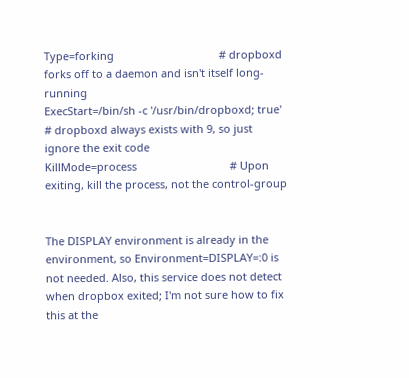Type=forking                                   # dropboxd forks off to a daemon and isn't itself long-running
ExecStart=/bin/sh -c '/usr/bin/dropboxd; true' # dropboxd always exists with 9, so just ignore the exit code
KillMode=process                               # Upon exiting, kill the process, not the control-group


The DISPLAY environment is already in the environment, so Environment=DISPLAY=:0 is not needed. Also, this service does not detect when dropbox exited; I'm not sure how to fix this at the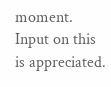moment. Input on this is appreciated.